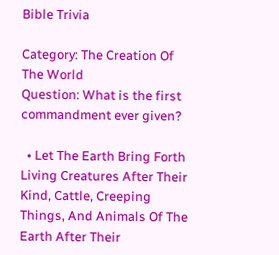Bible Trivia

Category: The Creation Of The World
Question: What is the first commandment ever given?

  • Let The Earth Bring Forth Living Creatures After Their Kind, Cattle, Creeping Things, And Animals Of The Earth After Their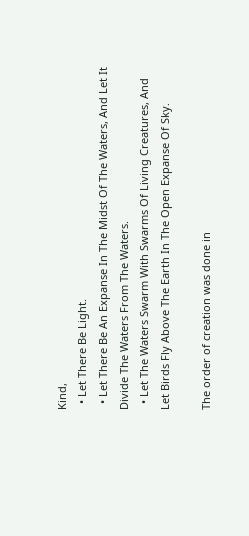Kind,
  • Let There Be Light.
  • Let There Be An Expanse In The Midst Of The Waters, And Let It Divide The Waters From The Waters.
  • Let The Waters Swarm With Swarms Of Living Creatures, And Let Birds Fly Above The Earth In The Open Expanse Of Sky.

The order of creation was done in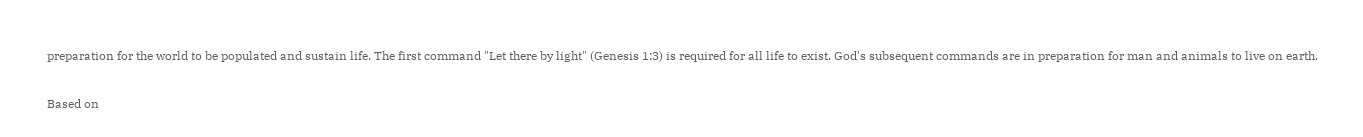preparation for the world to be populated and sustain life. The first command "Let there by light" (Genesis 1:3) is required for all life to exist. God's subsequent commands are in preparation for man and animals to live on earth.

Based on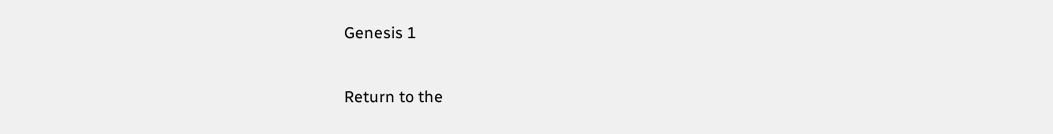Genesis 1

Return to the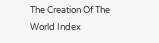The Creation Of The World Index